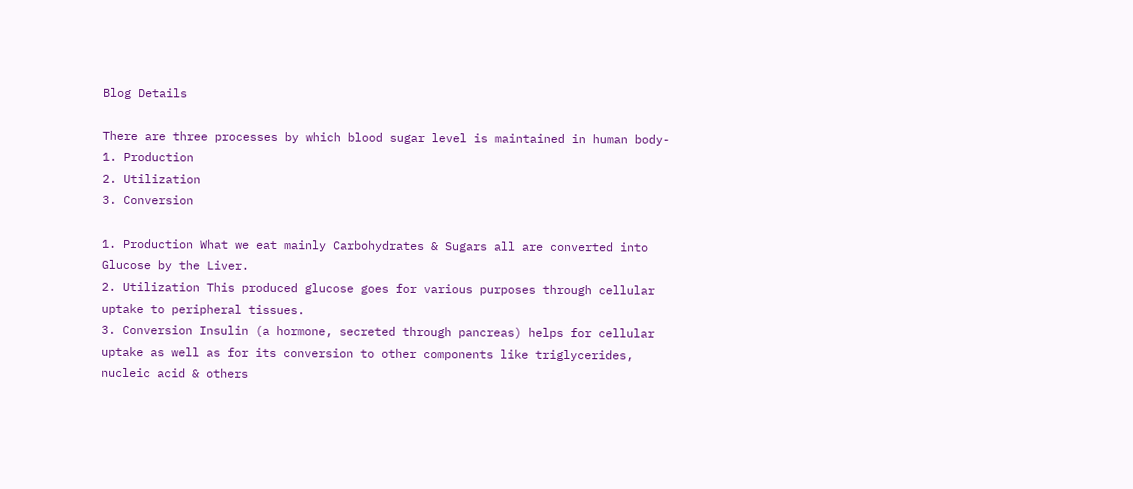Blog Details

There are three processes by which blood sugar level is maintained in human body-
1. Production
2. Utilization
3. Conversion

1. Production What we eat mainly Carbohydrates & Sugars all are converted into Glucose by the Liver.
2. Utilization This produced glucose goes for various purposes through cellular uptake to peripheral tissues.
3. Conversion Insulin (a hormone, secreted through pancreas) helps for cellular uptake as well as for its conversion to other components like triglycerides, nucleic acid & others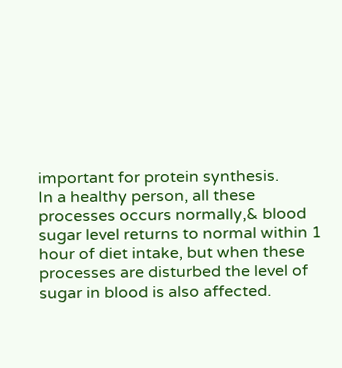important for protein synthesis.
In a healthy person, all these processes occurs normally,& blood sugar level returns to normal within 1 hour of diet intake, but when these processes are disturbed the level of sugar in blood is also affected.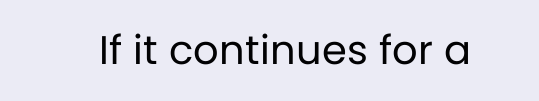If it continues for a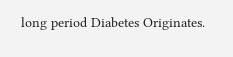long period Diabetes Originates.